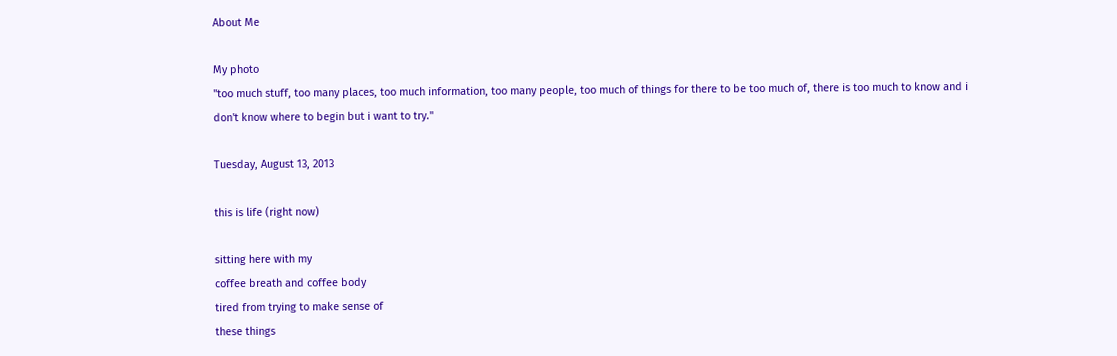About Me

My photo
"too much stuff, too many places, too much information, too many people, too much of things for there to be too much of, there is too much to know and i don't know where to begin but i want to try."

Tuesday, August 13, 2013

this is life (right now)

sitting here with my
coffee breath and coffee body
tired from trying to make sense of
these things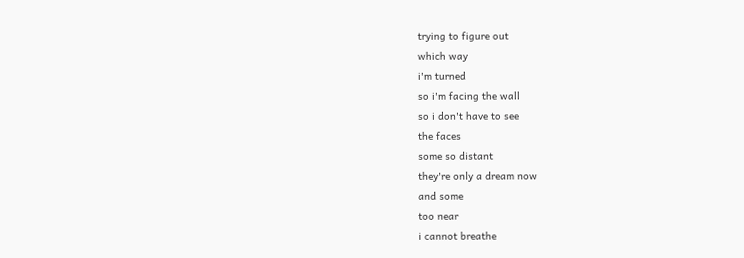trying to figure out
which way
i'm turned
so i'm facing the wall
so i don't have to see
the faces
some so distant
they're only a dream now
and some
too near
i cannot breathe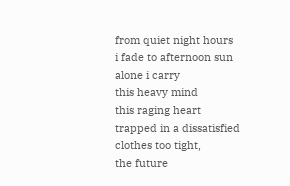from quiet night hours
i fade to afternoon sun
alone i carry
this heavy mind
this raging heart
trapped in a dissatisfied
clothes too tight,
the future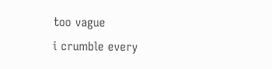too vague
i crumble every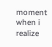moment
when i realize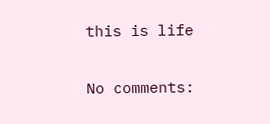this is life

No comments: